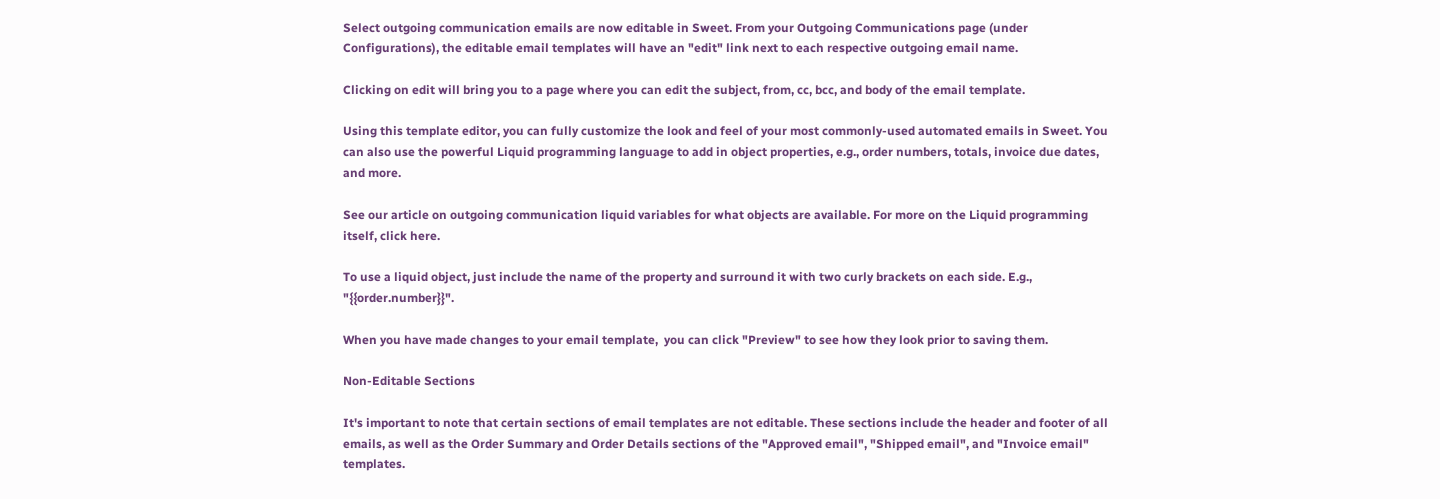Select outgoing communication emails are now editable in Sweet. From your Outgoing Communications page (under Configurations), the editable email templates will have an "edit" link next to each respective outgoing email name.

Clicking on edit will bring you to a page where you can edit the subject, from, cc, bcc, and body of the email template.

Using this template editor, you can fully customize the look and feel of your most commonly-used automated emails in Sweet. You can also use the powerful Liquid programming language to add in object properties, e.g., order numbers, totals, invoice due dates, and more.

See our article on outgoing communication liquid variables for what objects are available. For more on the Liquid programming itself, click here.

To use a liquid object, just include the name of the property and surround it with two curly brackets on each side. E.g., "{{order.number}}".

When you have made changes to your email template,  you can click "Preview" to see how they look prior to saving them.

Non-Editable Sections

It's important to note that certain sections of email templates are not editable. These sections include the header and footer of all emails, as well as the Order Summary and Order Details sections of the "Approved email", "Shipped email", and "Invoice email" templates.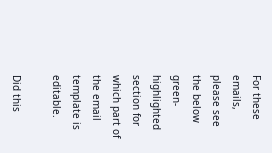For these emails, please see the below green-highlighted section for which part of the email template is editable.

Did this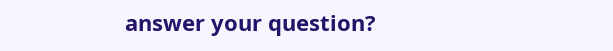answer your question?